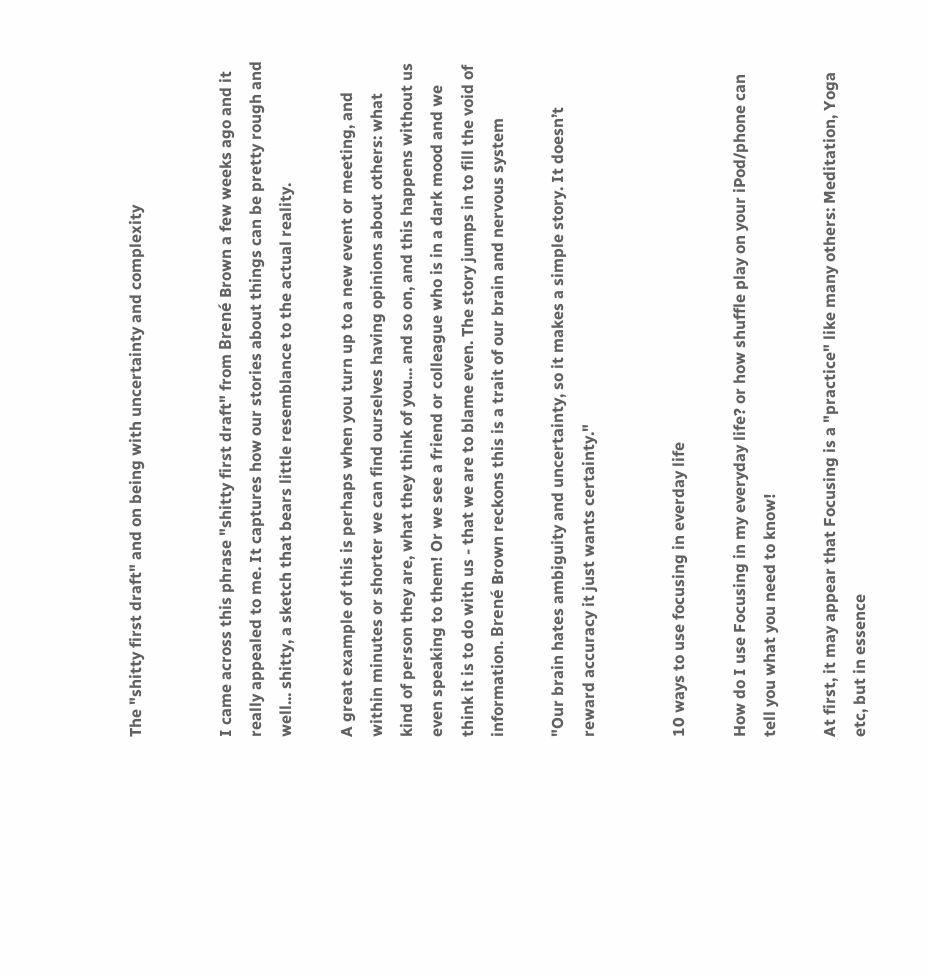The "shitty first draft" and on being with uncertainty and complexity


I came across this phrase "shitty first draft" from Brené Brown a few weeks ago and it really appealed to me. It captures how our stories about things can be pretty rough and well... shitty, a sketch that bears little resemblance to the actual reality.

A great example of this is perhaps when you turn up to a new event or meeting, and within minutes or shorter we can find ourselves having opinions about others: what kind of person they are, what they think of you... and so on, and this happens without us even speaking to them! Or we see a friend or colleague who is in a dark mood and we think it is to do with us - that we are to blame even. The story jumps in to fill the void of information. Brené Brown reckons this is a trait of our brain and nervous system

"Our brain hates ambiguity and uncertainty, so it makes a simple story. It doesn’t reward accuracy it just wants certainty."


10 ways to use focusing in everday life

How do I use Focusing in my everyday life? or how shuffle play on your iPod/phone can tell you what you need to know!

At first, it may appear that Focusing is a "practice" like many others: Meditation, Yoga etc, but in essence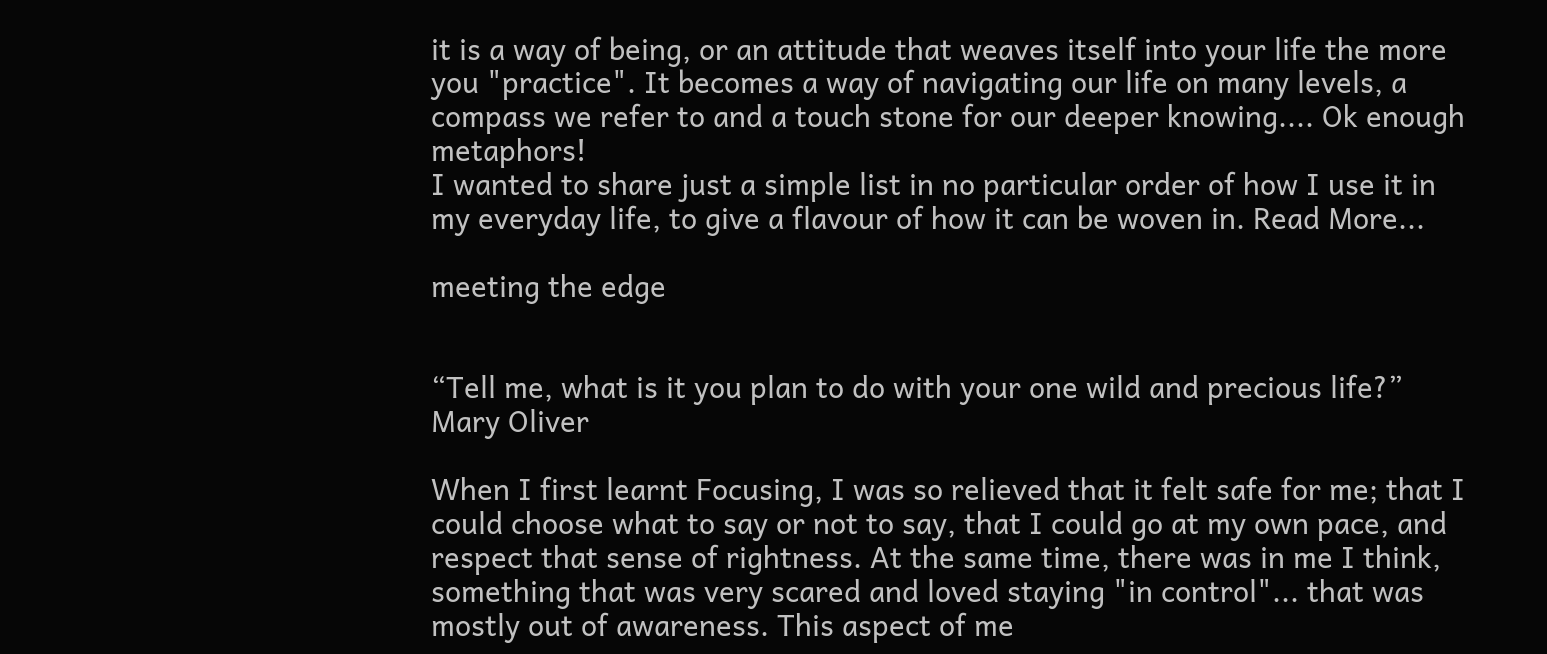it is a way of being, or an attitude that weaves itself into your life the more you "practice". It becomes a way of navigating our life on many levels, a compass we refer to and a touch stone for our deeper knowing.... Ok enough metaphors!
I wanted to share just a simple list in no particular order of how I use it in my everyday life, to give a flavour of how it can be woven in. Read More...

meeting the edge


“Tell me, what is it you plan to do with your one wild and precious life?” Mary Oliver

When I first learnt Focusing, I was so relieved that it felt safe for me; that I could choose what to say or not to say, that I could go at my own pace, and respect that sense of rightness. At the same time, there was in me I think, something that was very scared and loved staying "in control"... that was mostly out of awareness. This aspect of me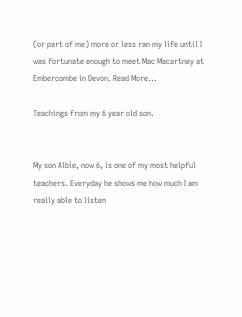(or part of me) more or less ran my life until I was fortunate enough to meet Mac Macartney at Embercombe in Devon. Read More...

Teachings from my 6 year old son.


My son Albie, now 6, is one of my most helpful teachers. Everyday he shows me how much I am really able to listen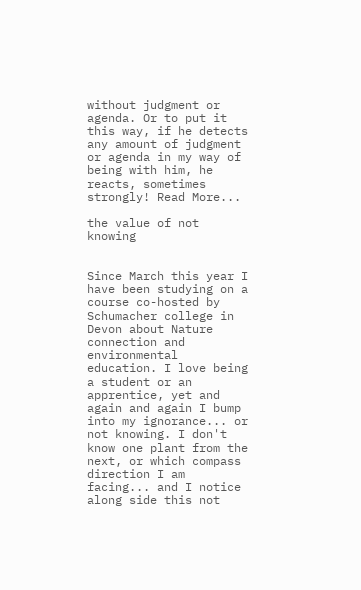without judgment or agenda. Or to put it this way, if he detects any amount of judgment or agenda in my way of being with him, he reacts, sometimes strongly! Read More...

the value of not knowing


Since March this year I have been studying on a course co-hosted by Schumacher college in Devon about Nature connection and environmental education. I love being a student or an apprentice, yet and again and again I bump into my ignorance... or not knowing. I don't know one plant from the next, or which compass direction I am facing... and I notice along side this not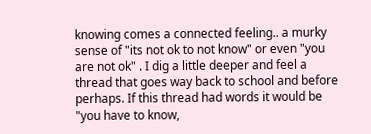knowing comes a connected feeling.. a murky sense of "its not ok to not know" or even "you are not ok" . I dig a little deeper and feel a thread that goes way back to school and before perhaps. If this thread had words it would be "you have to know,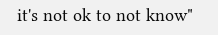it's not ok to not know"